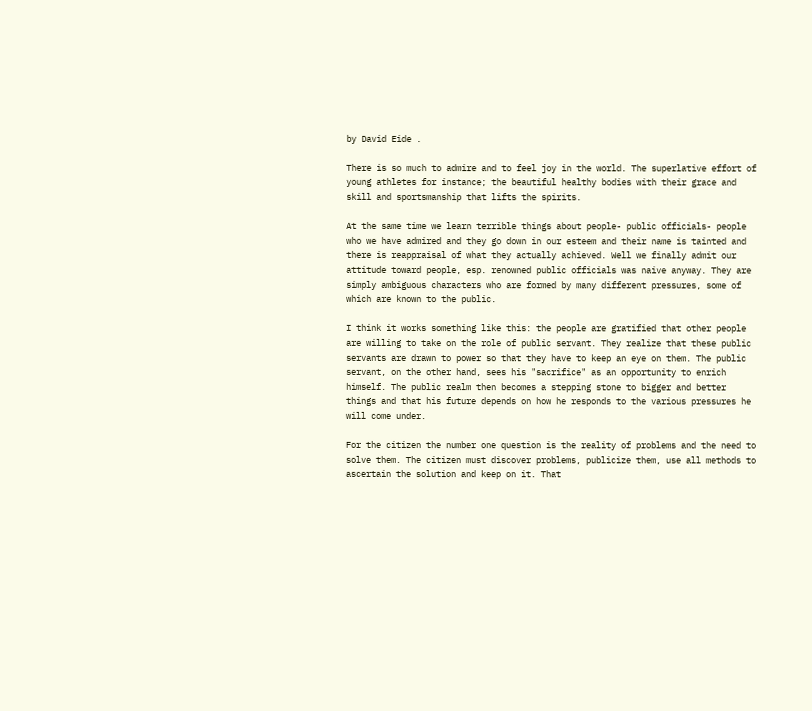by David Eide .

There is so much to admire and to feel joy in the world. The superlative effort of young athletes for instance; the beautiful healthy bodies with their grace and skill and sportsmanship that lifts the spirits.

At the same time we learn terrible things about people- public officials- people who we have admired and they go down in our esteem and their name is tainted and there is reappraisal of what they actually achieved. Well we finally admit our attitude toward people, esp. renowned public officials was naive anyway. They are simply ambiguous characters who are formed by many different pressures, some of which are known to the public.

I think it works something like this: the people are gratified that other people are willing to take on the role of public servant. They realize that these public servants are drawn to power so that they have to keep an eye on them. The public servant, on the other hand, sees his "sacrifice" as an opportunity to enrich himself. The public realm then becomes a stepping stone to bigger and better things and that his future depends on how he responds to the various pressures he will come under.

For the citizen the number one question is the reality of problems and the need to solve them. The citizen must discover problems, publicize them, use all methods to ascertain the solution and keep on it. That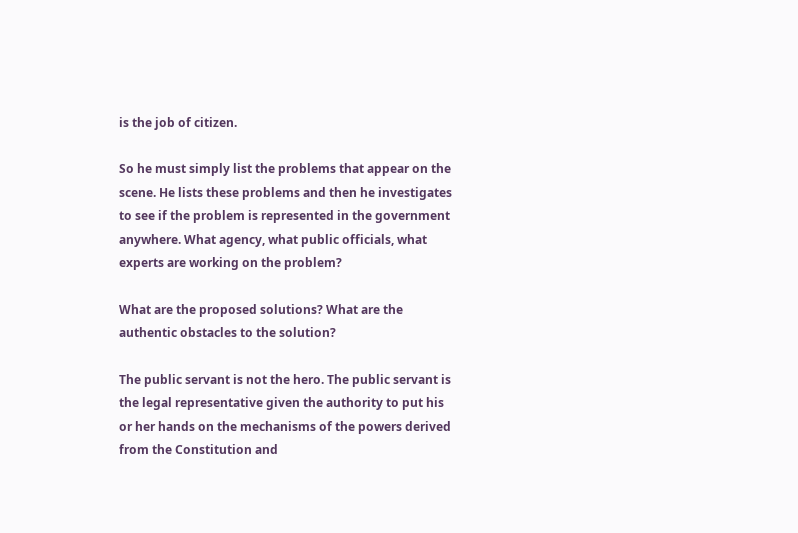is the job of citizen.

So he must simply list the problems that appear on the scene. He lists these problems and then he investigates to see if the problem is represented in the government anywhere. What agency, what public officials, what experts are working on the problem?

What are the proposed solutions? What are the authentic obstacles to the solution?

The public servant is not the hero. The public servant is the legal representative given the authority to put his or her hands on the mechanisms of the powers derived from the Constitution and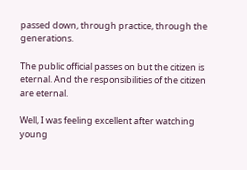passed down, through practice, through the generations.

The public official passes on but the citizen is eternal. And the responsibilities of the citizen are eternal.

Well, I was feeling excellent after watching young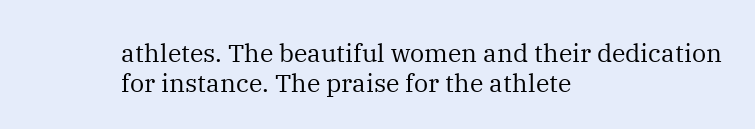athletes. The beautiful women and their dedication for instance. The praise for the athlete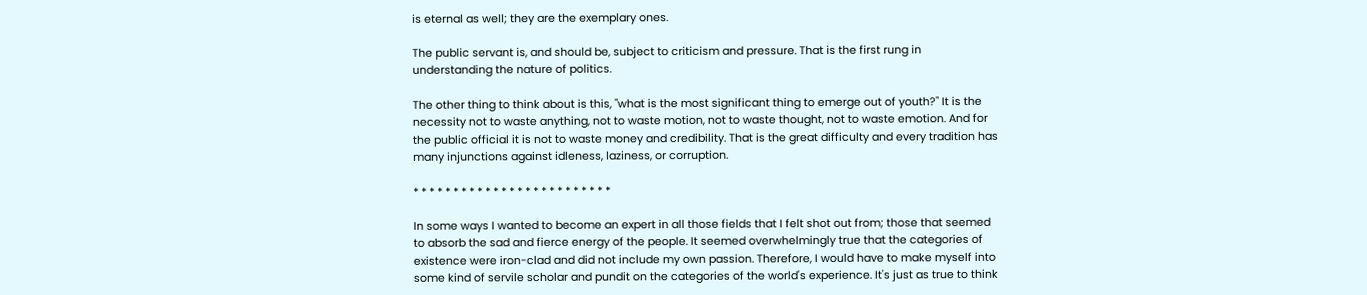is eternal as well; they are the exemplary ones.

The public servant is, and should be, subject to criticism and pressure. That is the first rung in understanding the nature of politics.

The other thing to think about is this, "what is the most significant thing to emerge out of youth?" It is the necessity not to waste anything, not to waste motion, not to waste thought, not to waste emotion. And for the public official it is not to waste money and credibility. That is the great difficulty and every tradition has many injunctions against idleness, laziness, or corruption.

* * * * * * * * * * * * * * * * * * * * * * * * *

In some ways I wanted to become an expert in all those fields that I felt shot out from; those that seemed to absorb the sad and fierce energy of the people. It seemed overwhelmingly true that the categories of existence were iron-clad and did not include my own passion. Therefore, I would have to make myself into some kind of servile scholar and pundit on the categories of the world's experience. It's just as true to think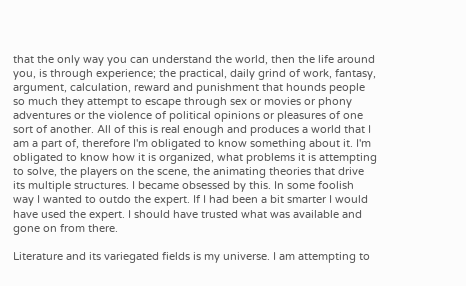that the only way you can understand the world, then the life around you, is through experience; the practical, daily grind of work, fantasy, argument, calculation, reward and punishment that hounds people so much they attempt to escape through sex or movies or phony adventures or the violence of political opinions or pleasures of one sort of another. All of this is real enough and produces a world that I am a part of, therefore I'm obligated to know something about it. I'm obligated to know how it is organized, what problems it is attempting to solve, the players on the scene, the animating theories that drive its multiple structures. I became obsessed by this. In some foolish way I wanted to outdo the expert. If I had been a bit smarter I would have used the expert. I should have trusted what was available and gone on from there.

Literature and its variegated fields is my universe. I am attempting to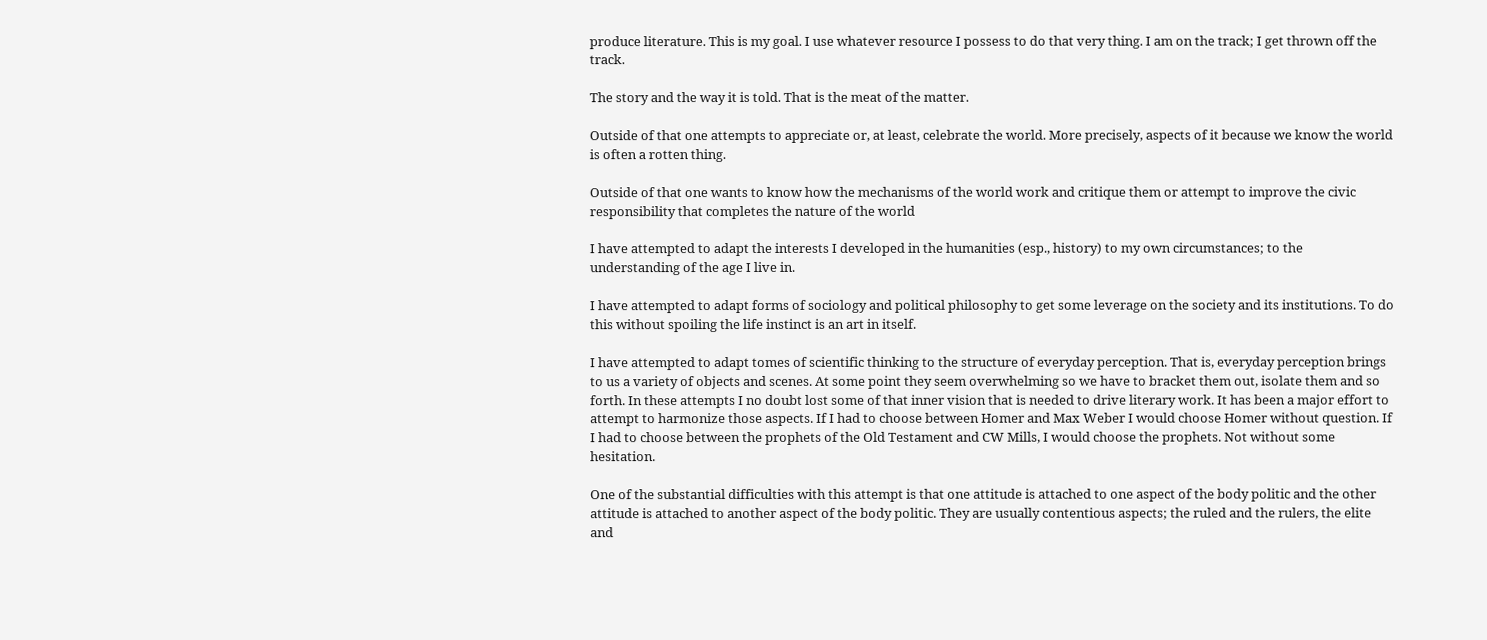produce literature. This is my goal. I use whatever resource I possess to do that very thing. I am on the track; I get thrown off the track.

The story and the way it is told. That is the meat of the matter.

Outside of that one attempts to appreciate or, at least, celebrate the world. More precisely, aspects of it because we know the world is often a rotten thing.

Outside of that one wants to know how the mechanisms of the world work and critique them or attempt to improve the civic responsibility that completes the nature of the world

I have attempted to adapt the interests I developed in the humanities (esp., history) to my own circumstances; to the understanding of the age I live in.

I have attempted to adapt forms of sociology and political philosophy to get some leverage on the society and its institutions. To do this without spoiling the life instinct is an art in itself.

I have attempted to adapt tomes of scientific thinking to the structure of everyday perception. That is, everyday perception brings to us a variety of objects and scenes. At some point they seem overwhelming so we have to bracket them out, isolate them and so forth. In these attempts I no doubt lost some of that inner vision that is needed to drive literary work. It has been a major effort to attempt to harmonize those aspects. If I had to choose between Homer and Max Weber I would choose Homer without question. If I had to choose between the prophets of the Old Testament and CW Mills, I would choose the prophets. Not without some hesitation.

One of the substantial difficulties with this attempt is that one attitude is attached to one aspect of the body politic and the other attitude is attached to another aspect of the body politic. They are usually contentious aspects; the ruled and the rulers, the elite and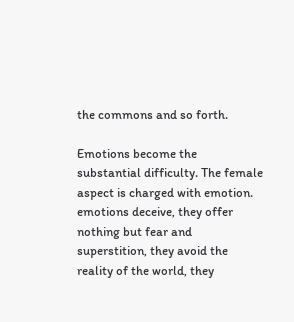the commons and so forth.

Emotions become the substantial difficulty. The female aspect is charged with emotion. emotions deceive, they offer nothing but fear and superstition, they avoid the reality of the world, they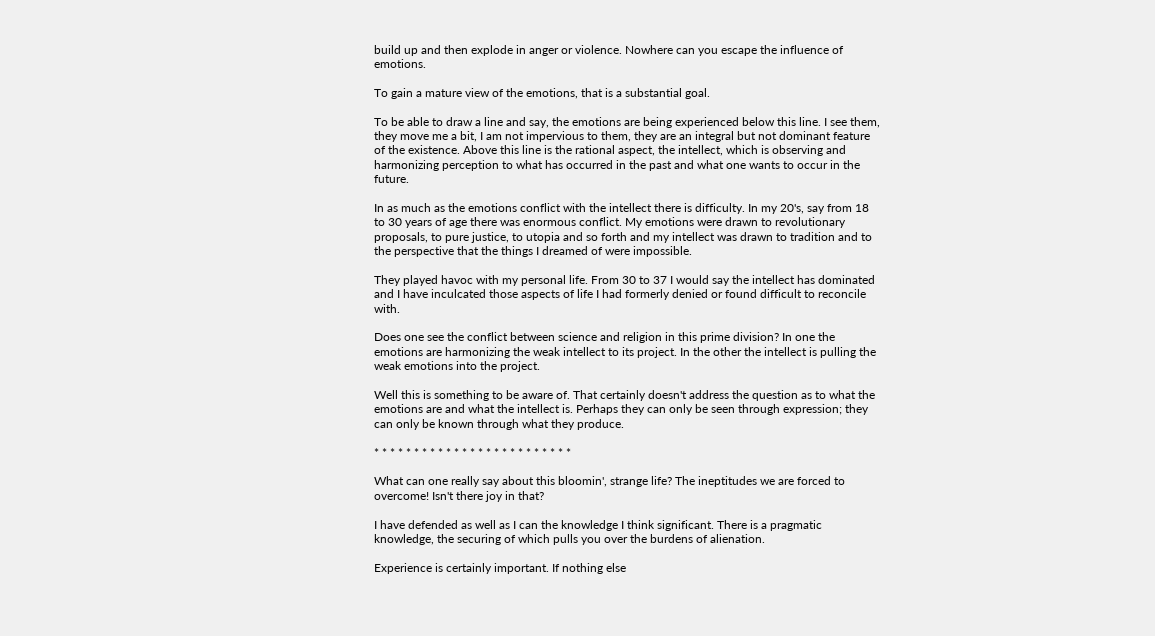build up and then explode in anger or violence. Nowhere can you escape the influence of emotions.

To gain a mature view of the emotions, that is a substantial goal.

To be able to draw a line and say, the emotions are being experienced below this line. I see them, they move me a bit, I am not impervious to them, they are an integral but not dominant feature of the existence. Above this line is the rational aspect, the intellect, which is observing and harmonizing perception to what has occurred in the past and what one wants to occur in the future.

In as much as the emotions conflict with the intellect there is difficulty. In my 20's, say from 18 to 30 years of age there was enormous conflict. My emotions were drawn to revolutionary proposals, to pure justice, to utopia and so forth and my intellect was drawn to tradition and to the perspective that the things I dreamed of were impossible.

They played havoc with my personal life. From 30 to 37 I would say the intellect has dominated and I have inculcated those aspects of life I had formerly denied or found difficult to reconcile with.

Does one see the conflict between science and religion in this prime division? In one the emotions are harmonizing the weak intellect to its project. In the other the intellect is pulling the weak emotions into the project.

Well this is something to be aware of. That certainly doesn't address the question as to what the emotions are and what the intellect is. Perhaps they can only be seen through expression; they can only be known through what they produce.

* * * * * * * * * * * * * * * * * * * * * * * * *

What can one really say about this bloomin', strange life? The ineptitudes we are forced to overcome! Isn't there joy in that?

I have defended as well as I can the knowledge I think significant. There is a pragmatic knowledge, the securing of which pulls you over the burdens of alienation.

Experience is certainly important. If nothing else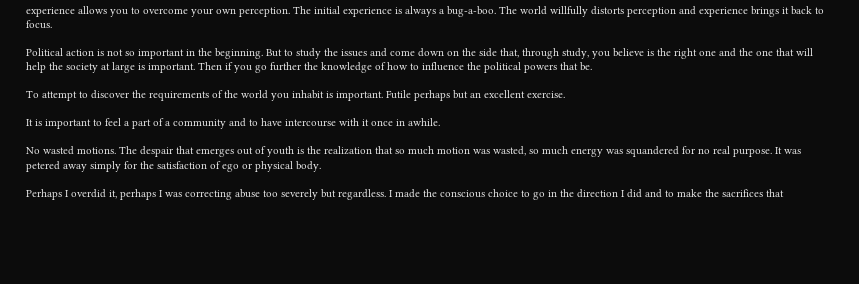experience allows you to overcome your own perception. The initial experience is always a bug-a-boo. The world willfully distorts perception and experience brings it back to focus.

Political action is not so important in the beginning. But to study the issues and come down on the side that, through study, you believe is the right one and the one that will help the society at large is important. Then if you go further the knowledge of how to influence the political powers that be.

To attempt to discover the requirements of the world you inhabit is important. Futile perhaps but an excellent exercise.

It is important to feel a part of a community and to have intercourse with it once in awhile.

No wasted motions. The despair that emerges out of youth is the realization that so much motion was wasted, so much energy was squandered for no real purpose. It was petered away simply for the satisfaction of ego or physical body.

Perhaps I overdid it, perhaps I was correcting abuse too severely but regardless. I made the conscious choice to go in the direction I did and to make the sacrifices that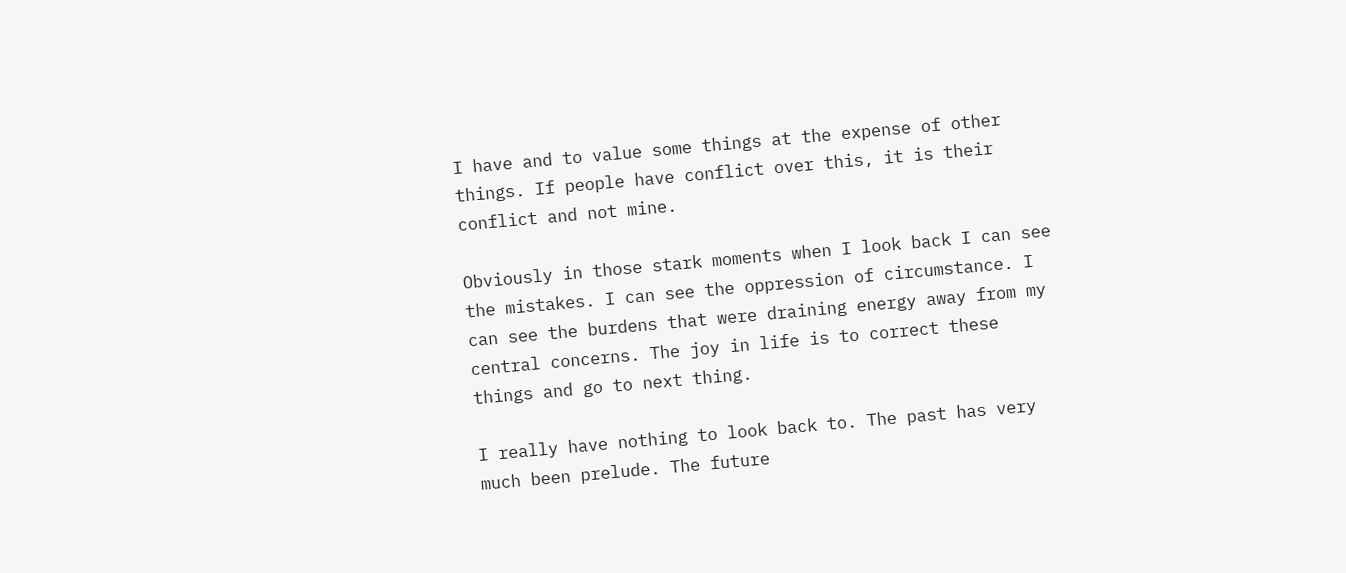I have and to value some things at the expense of other things. If people have conflict over this, it is their conflict and not mine.

Obviously in those stark moments when I look back I can see the mistakes. I can see the oppression of circumstance. I can see the burdens that were draining energy away from my central concerns. The joy in life is to correct these things and go to next thing.

I really have nothing to look back to. The past has very much been prelude. The future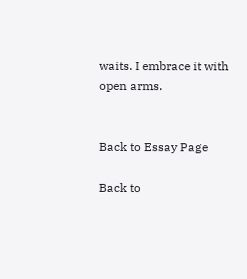waits. I embrace it with open arms.


Back to Essay Page

Back to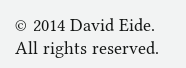© 2014 David Eide. All rights reserved.